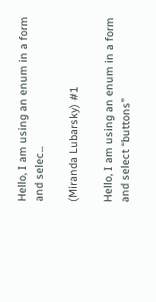Hello, I am using an enum in a form and selec...

(Miranda Lubarsky) #1

Hello, I am using an enum in a form and select “buttons”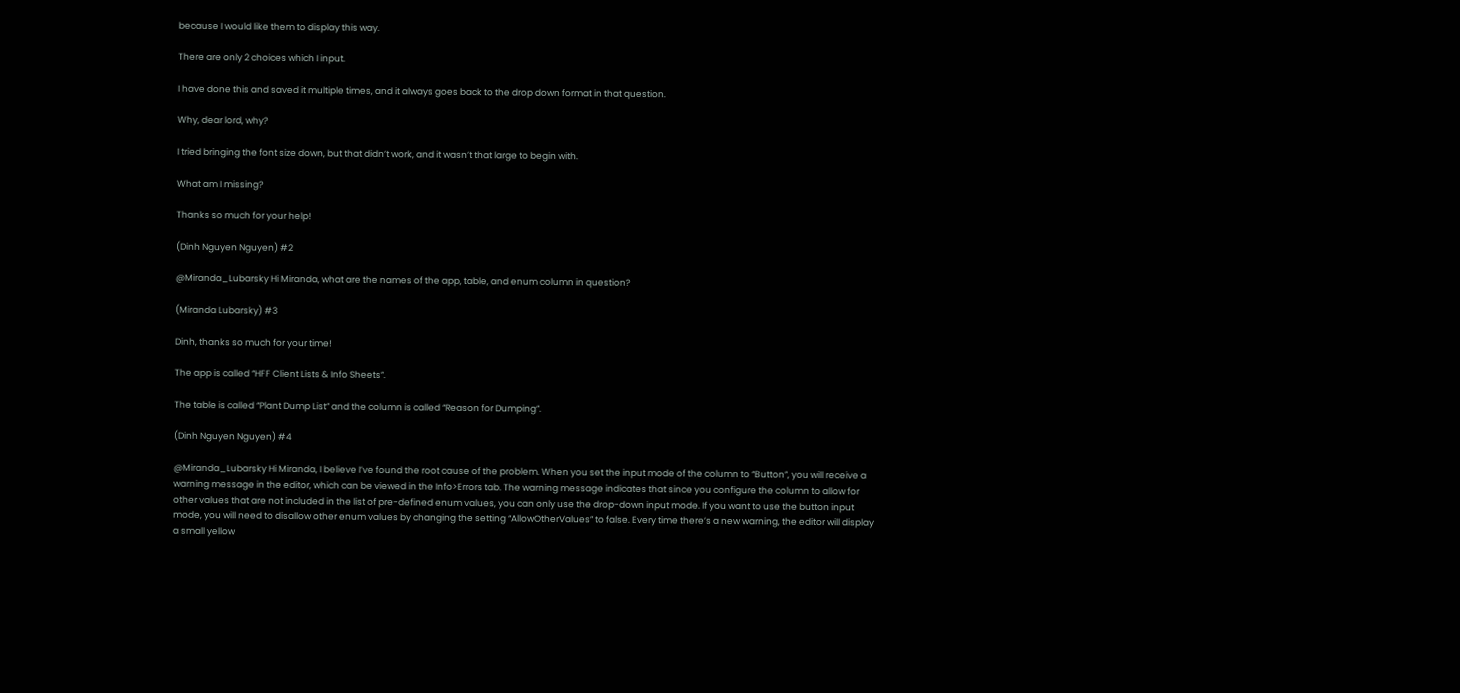because I would like them to display this way.

There are only 2 choices which I input.

I have done this and saved it multiple times, and it always goes back to the drop down format in that question.

Why, dear lord, why?

I tried bringing the font size down, but that didn’t work, and it wasn’t that large to begin with.

What am I missing?

Thanks so much for your help!

(Dinh Nguyen Nguyen) #2

@Miranda_Lubarsky Hi Miranda, what are the names of the app, table, and enum column in question?

(Miranda Lubarsky) #3

Dinh, thanks so much for your time!

The app is called “HFF Client Lists & Info Sheets”.

The table is called “Plant Dump List” and the column is called “Reason for Dumping”.

(Dinh Nguyen Nguyen) #4

@Miranda_Lubarsky Hi Miranda, I believe I’ve found the root cause of the problem. When you set the input mode of the column to “Button”, you will receive a warning message in the editor, which can be viewed in the Info>Errors tab. The warning message indicates that since you configure the column to allow for other values that are not included in the list of pre-defined enum values, you can only use the drop-down input mode. If you want to use the button input mode, you will need to disallow other enum values by changing the setting “AllowOtherValues” to false. Every time there’s a new warning, the editor will display a small yellow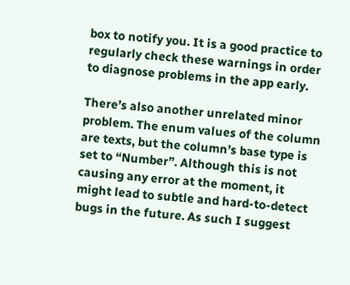box to notify you. It is a good practice to regularly check these warnings in order to diagnose problems in the app early.

There’s also another unrelated minor problem. The enum values of the column are texts, but the column’s base type is set to “Number”. Although this is not causing any error at the moment, it might lead to subtle and hard-to-detect bugs in the future. As such I suggest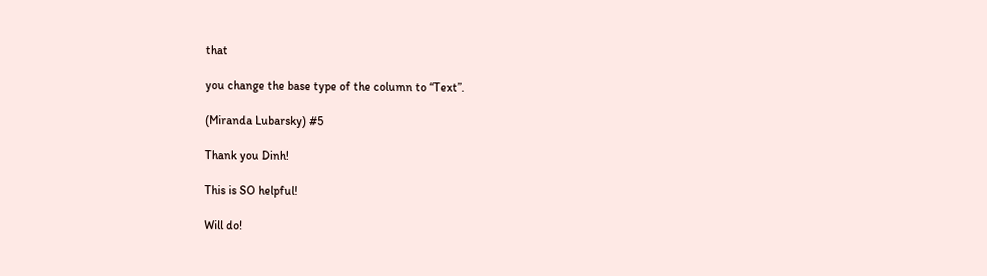that

you change the base type of the column to “Text”.

(Miranda Lubarsky) #5

Thank you Dinh!

This is SO helpful!

Will do!